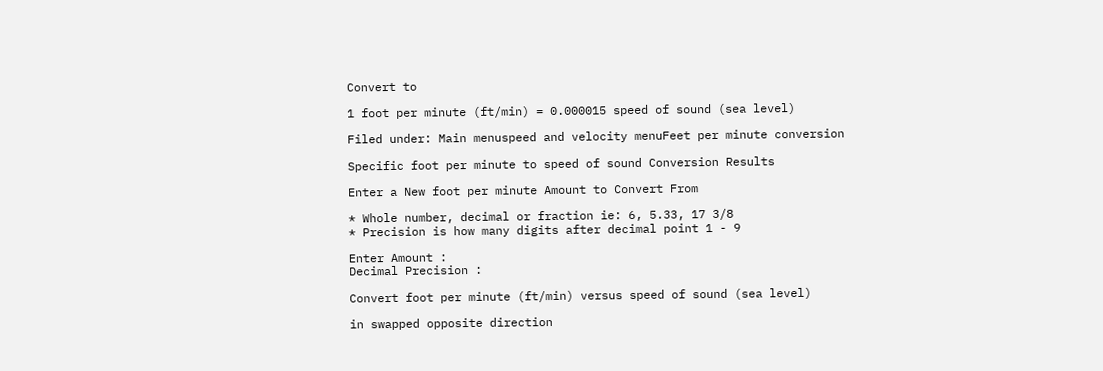Convert to

1 foot per minute (ft/min) = 0.000015 speed of sound (sea level)

Filed under: Main menuspeed and velocity menuFeet per minute conversion

Specific foot per minute to speed of sound Conversion Results

Enter a New foot per minute Amount to Convert From

* Whole number, decimal or fraction ie: 6, 5.33, 17 3/8
* Precision is how many digits after decimal point 1 - 9

Enter Amount :
Decimal Precision :

Convert foot per minute (ft/min) versus speed of sound (sea level)

in swapped opposite direction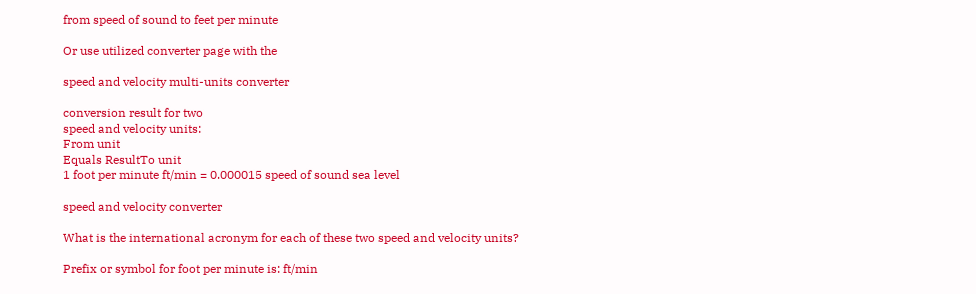from speed of sound to feet per minute

Or use utilized converter page with the

speed and velocity multi-units converter

conversion result for two
speed and velocity units:
From unit
Equals ResultTo unit
1 foot per minute ft/min = 0.000015 speed of sound sea level

speed and velocity converter

What is the international acronym for each of these two speed and velocity units?

Prefix or symbol for foot per minute is: ft/min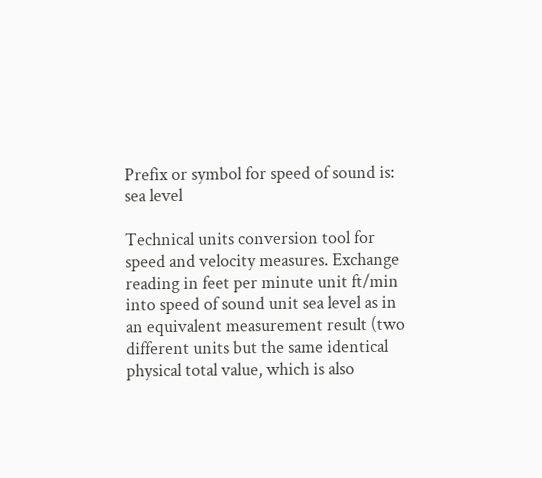Prefix or symbol for speed of sound is: sea level

Technical units conversion tool for speed and velocity measures. Exchange reading in feet per minute unit ft/min into speed of sound unit sea level as in an equivalent measurement result (two different units but the same identical physical total value, which is also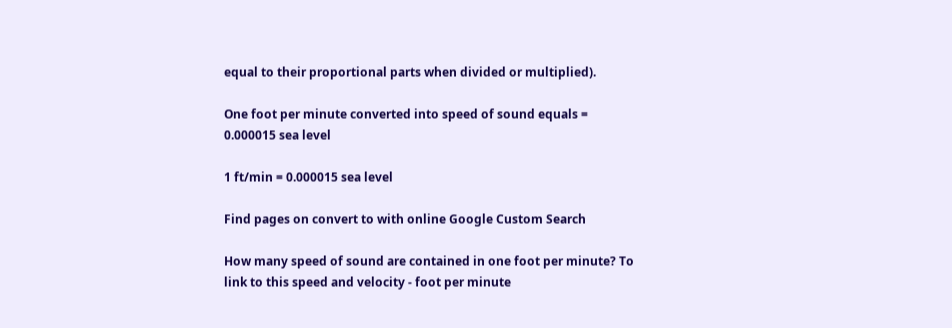equal to their proportional parts when divided or multiplied).

One foot per minute converted into speed of sound equals = 0.000015 sea level

1 ft/min = 0.000015 sea level

Find pages on convert to with online Google Custom Search

How many speed of sound are contained in one foot per minute? To link to this speed and velocity - foot per minute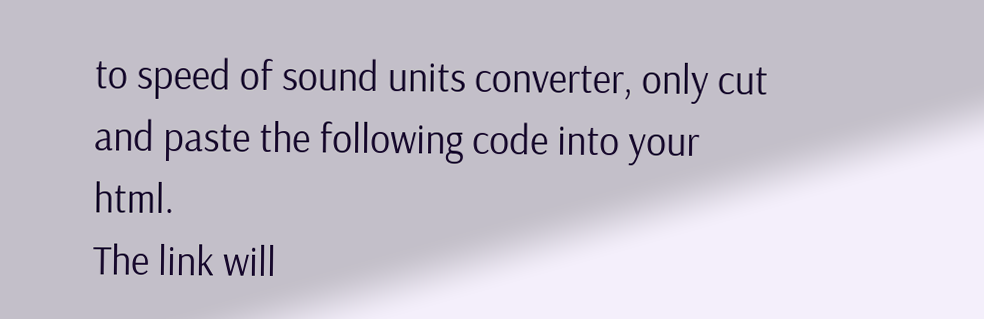to speed of sound units converter, only cut and paste the following code into your html.
The link will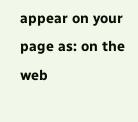appear on your page as: on the web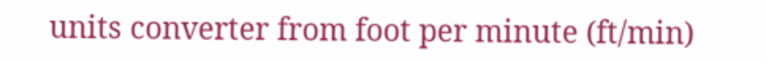units converter from foot per minute (ft/min)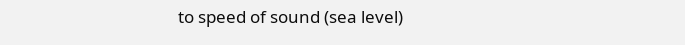to speed of sound (sea level)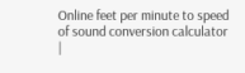Online feet per minute to speed of sound conversion calculator |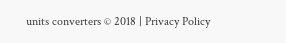units converters © 2018 | Privacy Policy